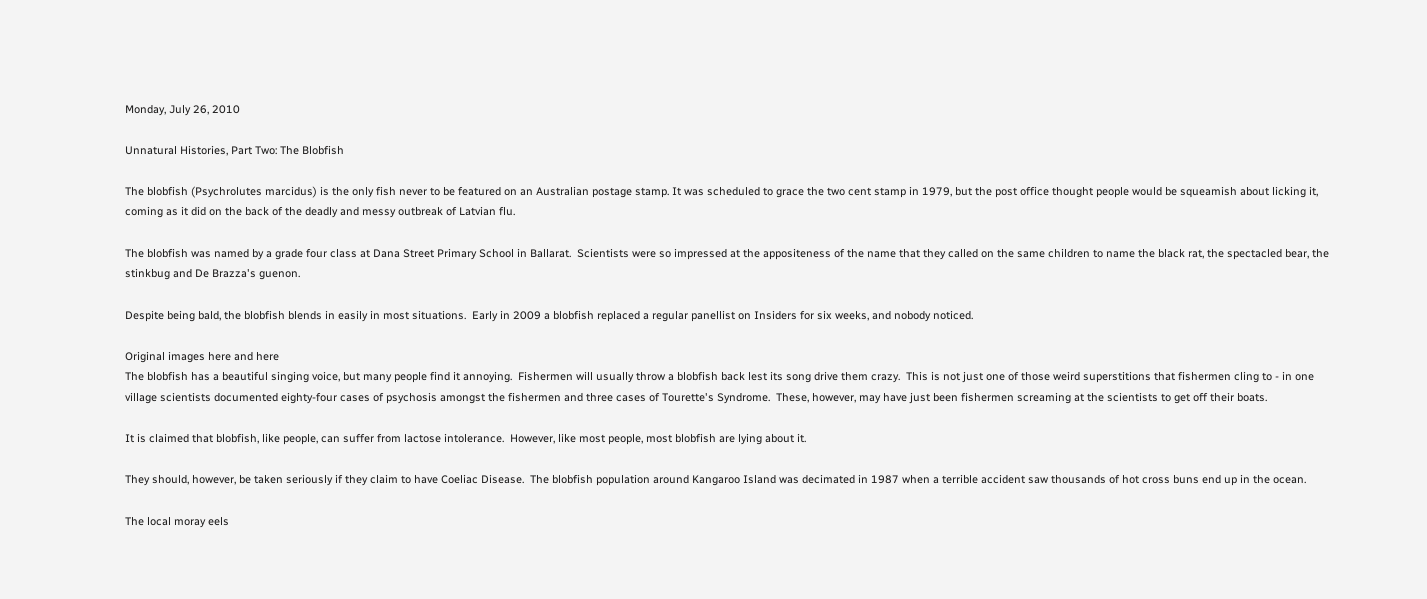Monday, July 26, 2010

Unnatural Histories, Part Two: The Blobfish

The blobfish (Psychrolutes marcidus) is the only fish never to be featured on an Australian postage stamp. It was scheduled to grace the two cent stamp in 1979, but the post office thought people would be squeamish about licking it, coming as it did on the back of the deadly and messy outbreak of Latvian flu.

The blobfish was named by a grade four class at Dana Street Primary School in Ballarat.  Scientists were so impressed at the appositeness of the name that they called on the same children to name the black rat, the spectacled bear, the stinkbug and De Brazza's guenon.

Despite being bald, the blobfish blends in easily in most situations.  Early in 2009 a blobfish replaced a regular panellist on Insiders for six weeks, and nobody noticed.

Original images here and here
The blobfish has a beautiful singing voice, but many people find it annoying.  Fishermen will usually throw a blobfish back lest its song drive them crazy.  This is not just one of those weird superstitions that fishermen cling to - in one village scientists documented eighty-four cases of psychosis amongst the fishermen and three cases of Tourette's Syndrome.  These, however, may have just been fishermen screaming at the scientists to get off their boats.

It is claimed that blobfish, like people, can suffer from lactose intolerance.  However, like most people, most blobfish are lying about it.

They should, however, be taken seriously if they claim to have Coeliac Disease.  The blobfish population around Kangaroo Island was decimated in 1987 when a terrible accident saw thousands of hot cross buns end up in the ocean.

The local moray eels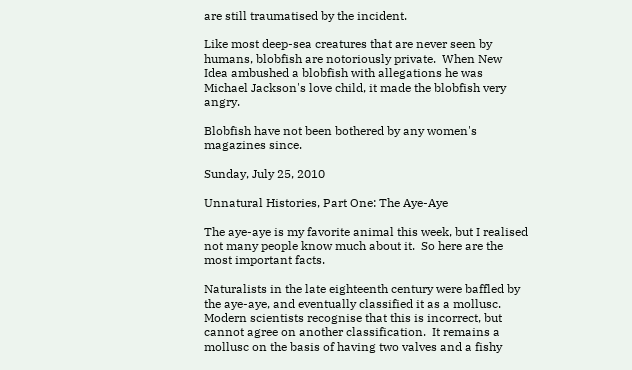are still traumatised by the incident.

Like most deep-sea creatures that are never seen by humans, blobfish are notoriously private.  When New Idea ambushed a blobfish with allegations he was Michael Jackson's love child, it made the blobfish very angry.

Blobfish have not been bothered by any women's magazines since.

Sunday, July 25, 2010

Unnatural Histories, Part One: The Aye-Aye

The aye-aye is my favorite animal this week, but I realised not many people know much about it.  So here are the most important facts.

Naturalists in the late eighteenth century were baffled by the aye-aye, and eventually classified it as a mollusc.  Modern scientists recognise that this is incorrect, but cannot agree on another classification.  It remains a mollusc on the basis of having two valves and a fishy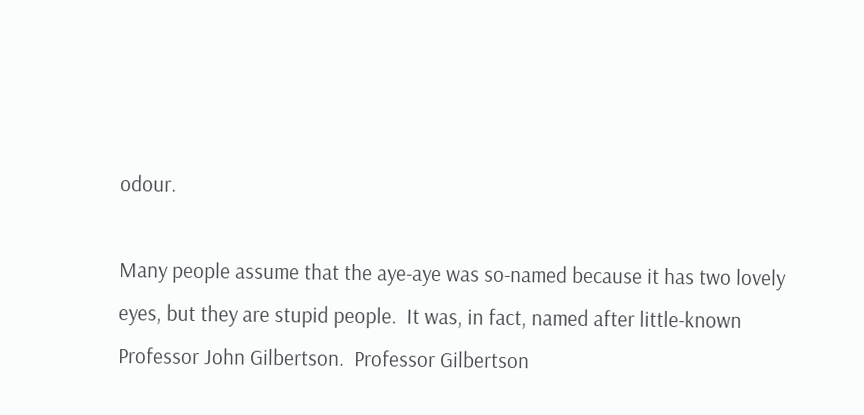odour.

Many people assume that the aye-aye was so-named because it has two lovely eyes, but they are stupid people.  It was, in fact, named after little-known Professor John Gilbertson.  Professor Gilbertson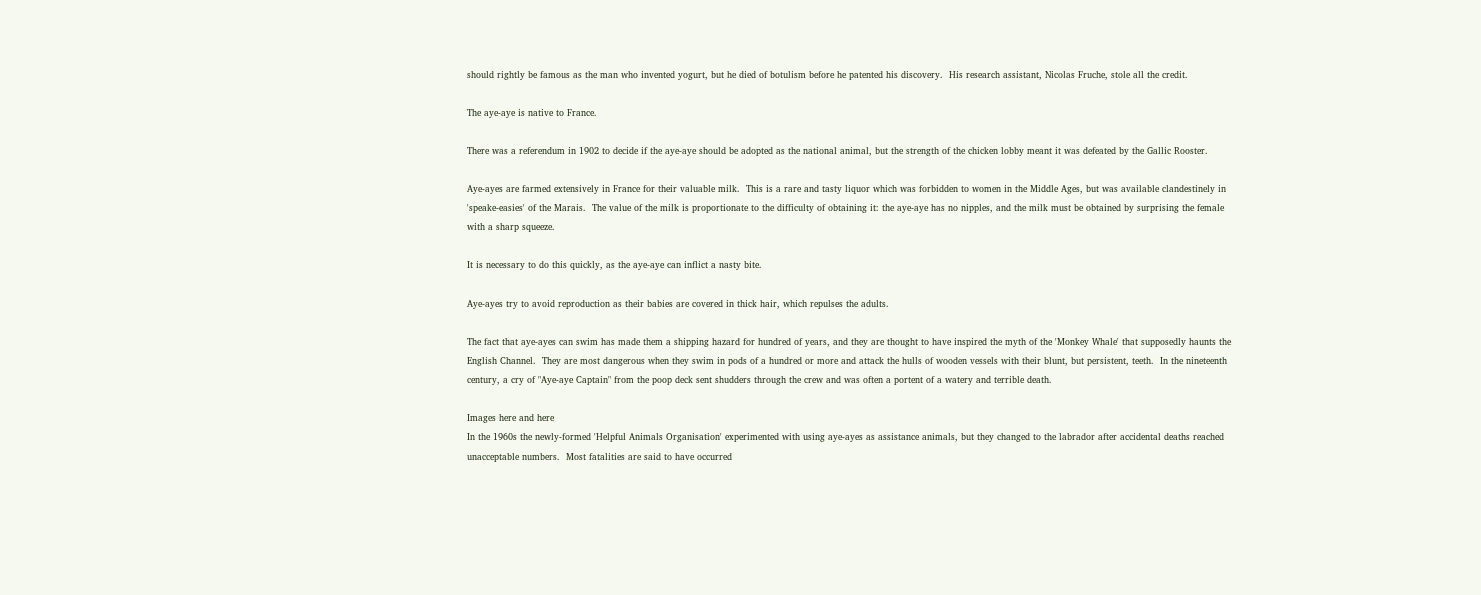should rightly be famous as the man who invented yogurt, but he died of botulism before he patented his discovery.  His research assistant, Nicolas Fruche, stole all the credit.

The aye-aye is native to France.

There was a referendum in 1902 to decide if the aye-aye should be adopted as the national animal, but the strength of the chicken lobby meant it was defeated by the Gallic Rooster.

Aye-ayes are farmed extensively in France for their valuable milk.  This is a rare and tasty liquor which was forbidden to women in the Middle Ages, but was available clandestinely in 'speake-easies' of the Marais.  The value of the milk is proportionate to the difficulty of obtaining it: the aye-aye has no nipples, and the milk must be obtained by surprising the female with a sharp squeeze.

It is necessary to do this quickly, as the aye-aye can inflict a nasty bite.

Aye-ayes try to avoid reproduction as their babies are covered in thick hair, which repulses the adults.

The fact that aye-ayes can swim has made them a shipping hazard for hundred of years, and they are thought to have inspired the myth of the 'Monkey Whale' that supposedly haunts the English Channel.  They are most dangerous when they swim in pods of a hundred or more and attack the hulls of wooden vessels with their blunt, but persistent, teeth.  In the nineteenth century, a cry of "Aye-aye Captain" from the poop deck sent shudders through the crew and was often a portent of a watery and terrible death.

Images here and here
In the 1960s the newly-formed 'Helpful Animals Organisation' experimented with using aye-ayes as assistance animals, but they changed to the labrador after accidental deaths reached unacceptable numbers.  Most fatalities are said to have occurred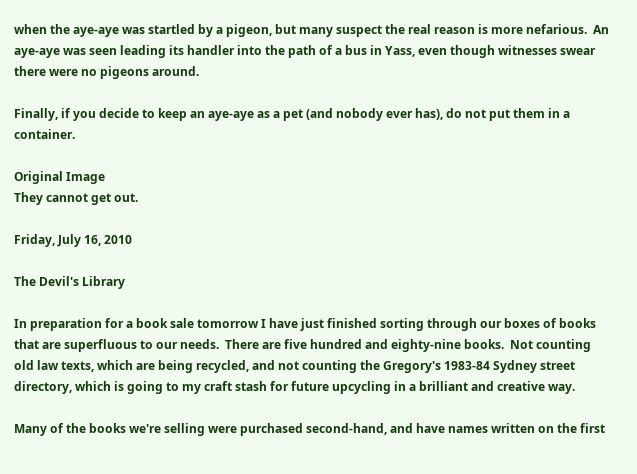when the aye-aye was startled by a pigeon, but many suspect the real reason is more nefarious.  An aye-aye was seen leading its handler into the path of a bus in Yass, even though witnesses swear there were no pigeons around.

Finally, if you decide to keep an aye-aye as a pet (and nobody ever has), do not put them in a container.

Original Image
They cannot get out.

Friday, July 16, 2010

The Devil's Library

In preparation for a book sale tomorrow I have just finished sorting through our boxes of books that are superfluous to our needs.  There are five hundred and eighty-nine books.  Not counting old law texts, which are being recycled, and not counting the Gregory's 1983-84 Sydney street directory, which is going to my craft stash for future upcycling in a brilliant and creative way.

Many of the books we're selling were purchased second-hand, and have names written on the first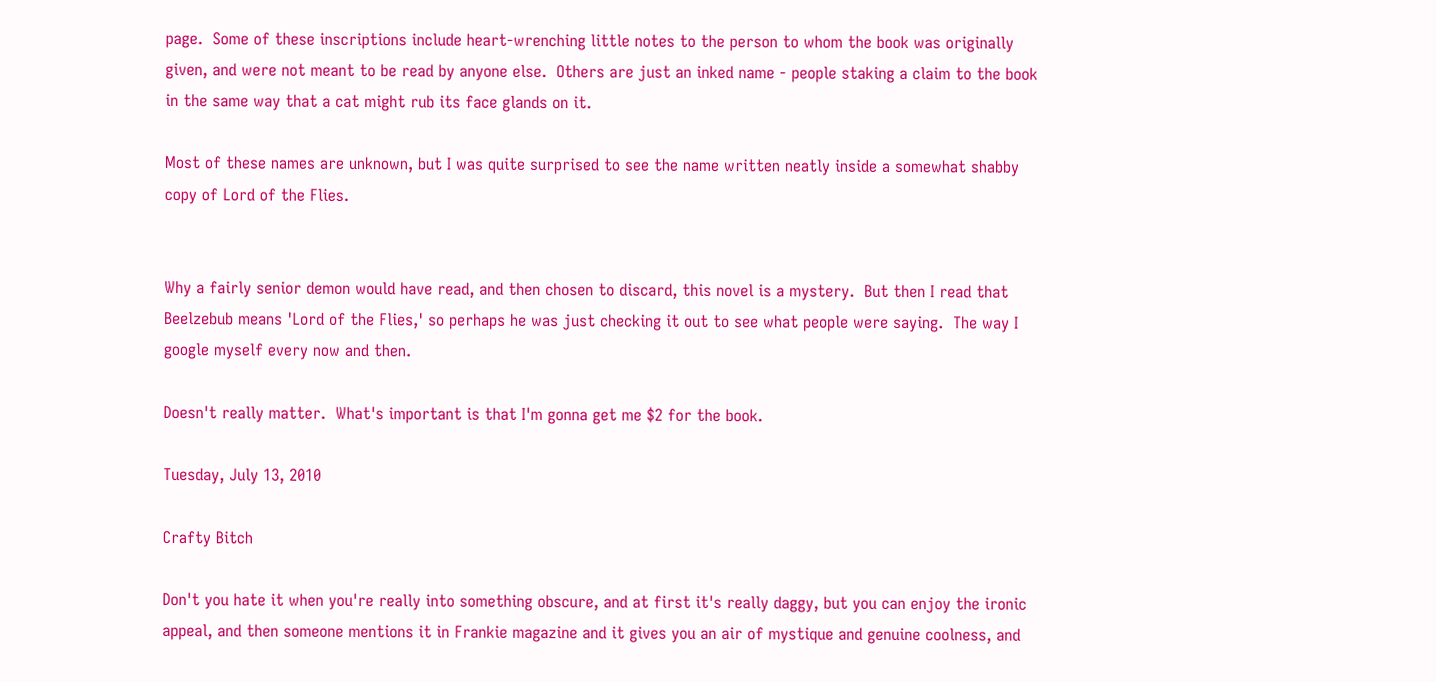page.  Some of these inscriptions include heart-wrenching little notes to the person to whom the book was originally given, and were not meant to be read by anyone else.  Others are just an inked name - people staking a claim to the book in the same way that a cat might rub its face glands on it.

Most of these names are unknown, but I was quite surprised to see the name written neatly inside a somewhat shabby copy of Lord of the Flies.


Why a fairly senior demon would have read, and then chosen to discard, this novel is a mystery.  But then I read that Beelzebub means 'Lord of the Flies,' so perhaps he was just checking it out to see what people were saying.  The way I google myself every now and then.

Doesn't really matter.  What's important is that I'm gonna get me $2 for the book.

Tuesday, July 13, 2010

Crafty Bitch

Don't you hate it when you're really into something obscure, and at first it's really daggy, but you can enjoy the ironic appeal, and then someone mentions it in Frankie magazine and it gives you an air of mystique and genuine coolness, and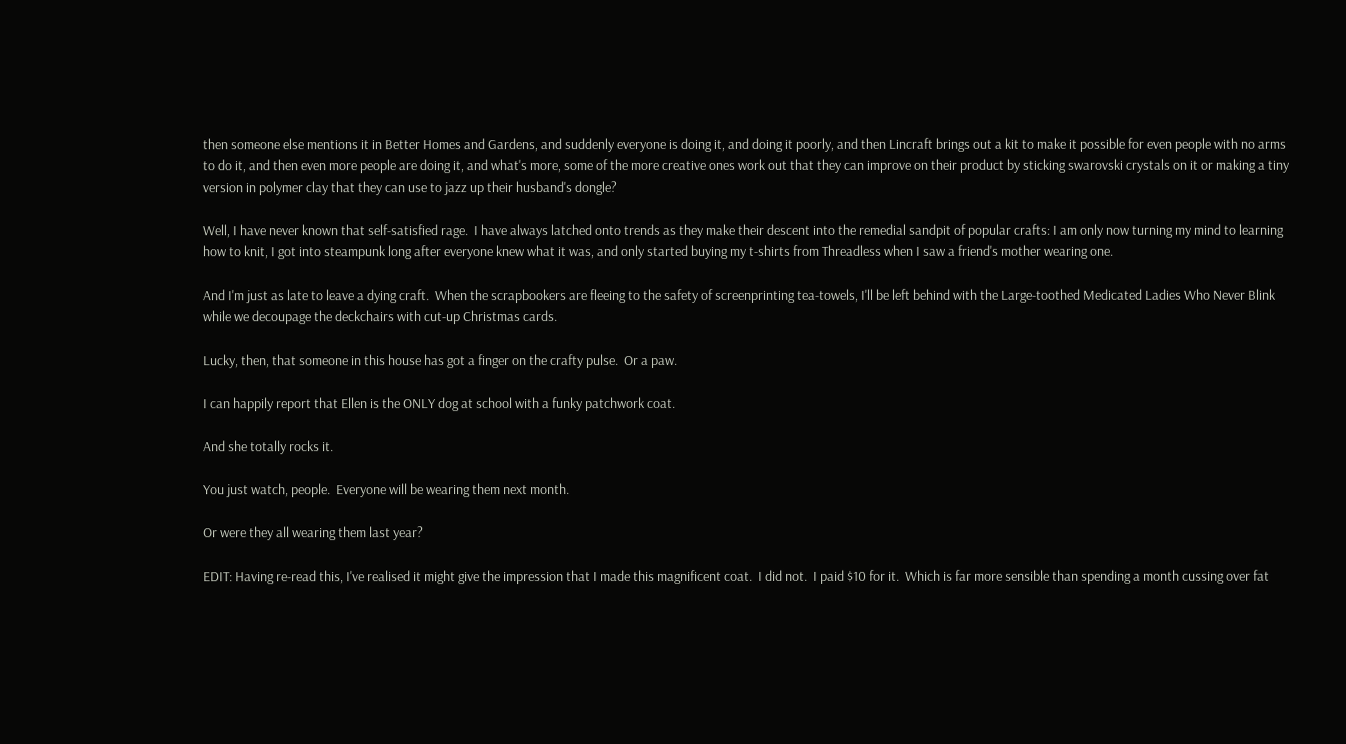then someone else mentions it in Better Homes and Gardens, and suddenly everyone is doing it, and doing it poorly, and then Lincraft brings out a kit to make it possible for even people with no arms to do it, and then even more people are doing it, and what's more, some of the more creative ones work out that they can improve on their product by sticking swarovski crystals on it or making a tiny version in polymer clay that they can use to jazz up their husband's dongle?

Well, I have never known that self-satisfied rage.  I have always latched onto trends as they make their descent into the remedial sandpit of popular crafts: I am only now turning my mind to learning how to knit, I got into steampunk long after everyone knew what it was, and only started buying my t-shirts from Threadless when I saw a friend's mother wearing one.

And I'm just as late to leave a dying craft.  When the scrapbookers are fleeing to the safety of screenprinting tea-towels, I'll be left behind with the Large-toothed Medicated Ladies Who Never Blink while we decoupage the deckchairs with cut-up Christmas cards.

Lucky, then, that someone in this house has got a finger on the crafty pulse.  Or a paw.

I can happily report that Ellen is the ONLY dog at school with a funky patchwork coat.

And she totally rocks it.

You just watch, people.  Everyone will be wearing them next month.

Or were they all wearing them last year?

EDIT: Having re-read this, I've realised it might give the impression that I made this magnificent coat.  I did not.  I paid $10 for it.  Which is far more sensible than spending a month cussing over fat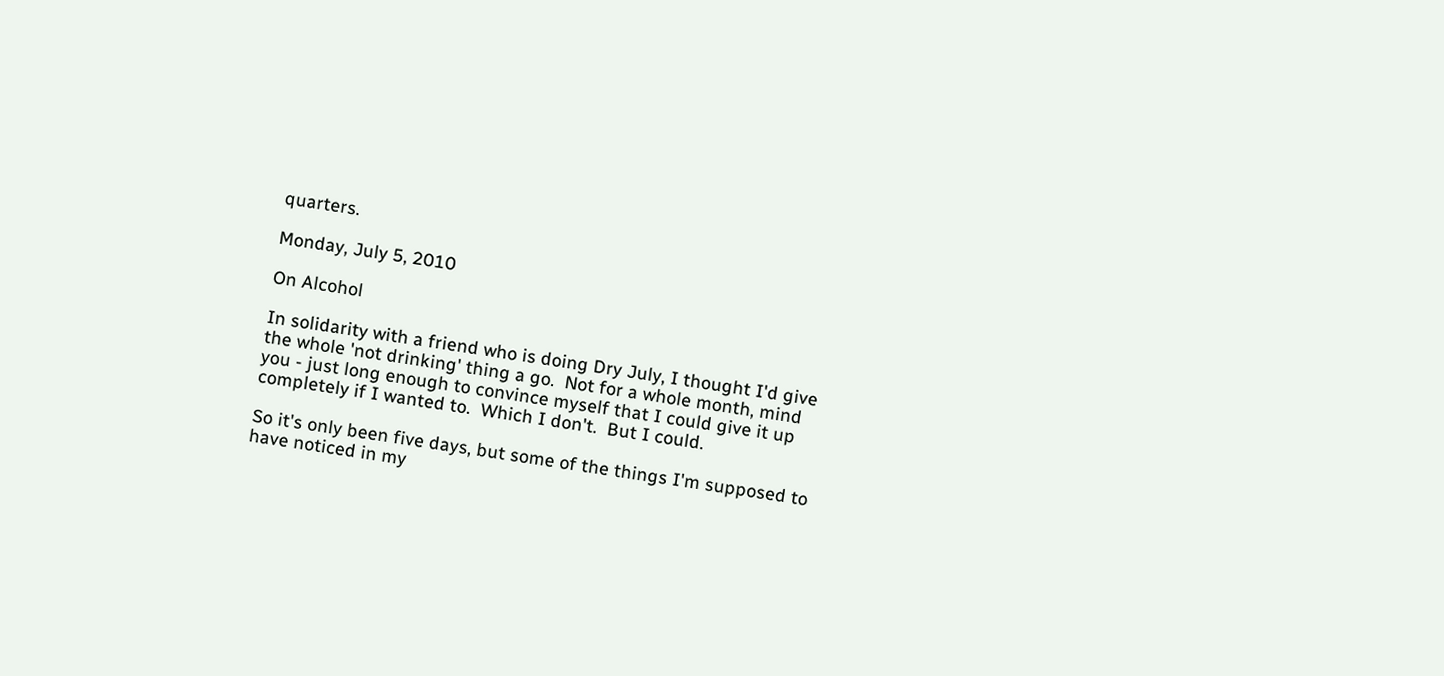quarters.

Monday, July 5, 2010

On Alcohol

In solidarity with a friend who is doing Dry July, I thought I'd give the whole 'not drinking' thing a go.  Not for a whole month, mind you - just long enough to convince myself that I could give it up completely if I wanted to.  Which I don't.  But I could.

So it's only been five days, but some of the things I'm supposed to have noticed in my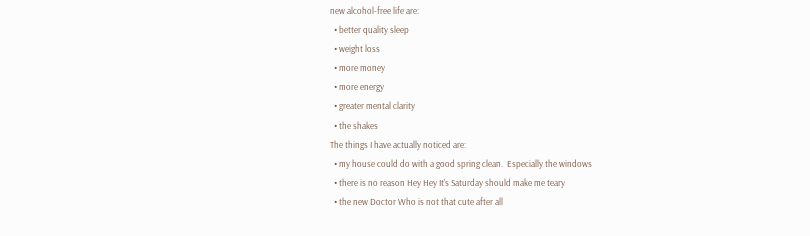new alcohol-free life are:
  • better quality sleep
  • weight loss
  • more money
  • more energy
  • greater mental clarity
  • the shakes
The things I have actually noticed are:
  • my house could do with a good spring clean.  Especially the windows
  • there is no reason Hey Hey It's Saturday should make me teary
  • the new Doctor Who is not that cute after all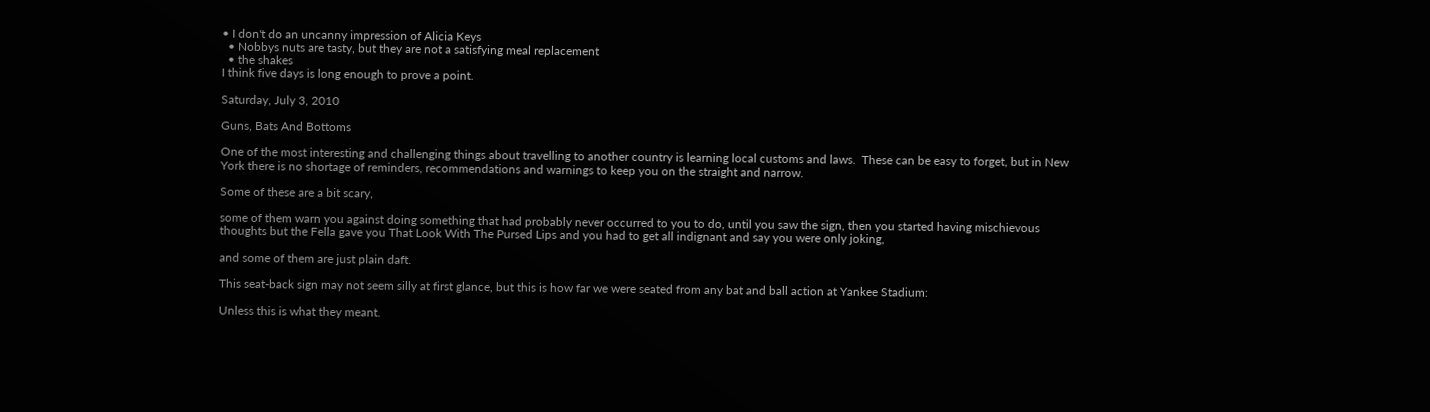• I don't do an uncanny impression of Alicia Keys
  • Nobbys nuts are tasty, but they are not a satisfying meal replacement
  • the shakes
I think five days is long enough to prove a point.

Saturday, July 3, 2010

Guns, Bats And Bottoms

One of the most interesting and challenging things about travelling to another country is learning local customs and laws.  These can be easy to forget, but in New York there is no shortage of reminders, recommendations and warnings to keep you on the straight and narrow.

Some of these are a bit scary,

some of them warn you against doing something that had probably never occurred to you to do, until you saw the sign, then you started having mischievous thoughts but the Fella gave you That Look With The Pursed Lips and you had to get all indignant and say you were only joking,

and some of them are just plain daft.

This seat-back sign may not seem silly at first glance, but this is how far we were seated from any bat and ball action at Yankee Stadium:

Unless this is what they meant.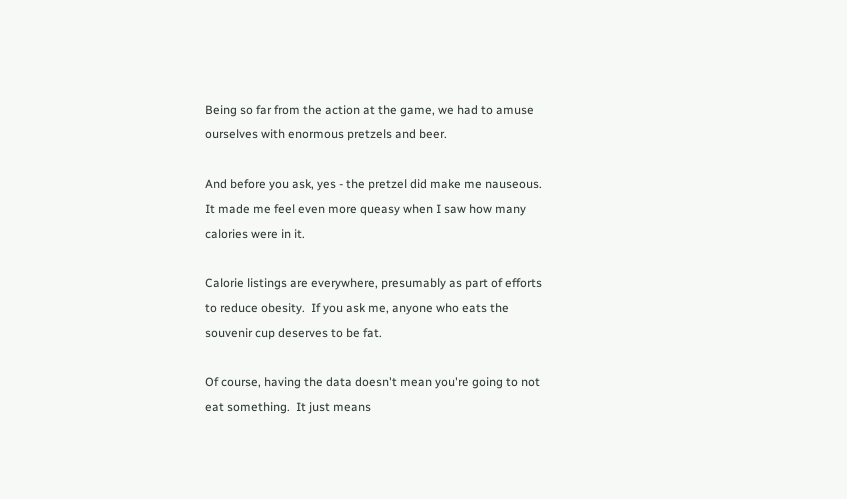Being so far from the action at the game, we had to amuse ourselves with enormous pretzels and beer.

And before you ask, yes - the pretzel did make me nauseous.  It made me feel even more queasy when I saw how many calories were in it.

Calorie listings are everywhere, presumably as part of efforts to reduce obesity.  If you ask me, anyone who eats the souvenir cup deserves to be fat.

Of course, having the data doesn't mean you're going to not eat something.  It just means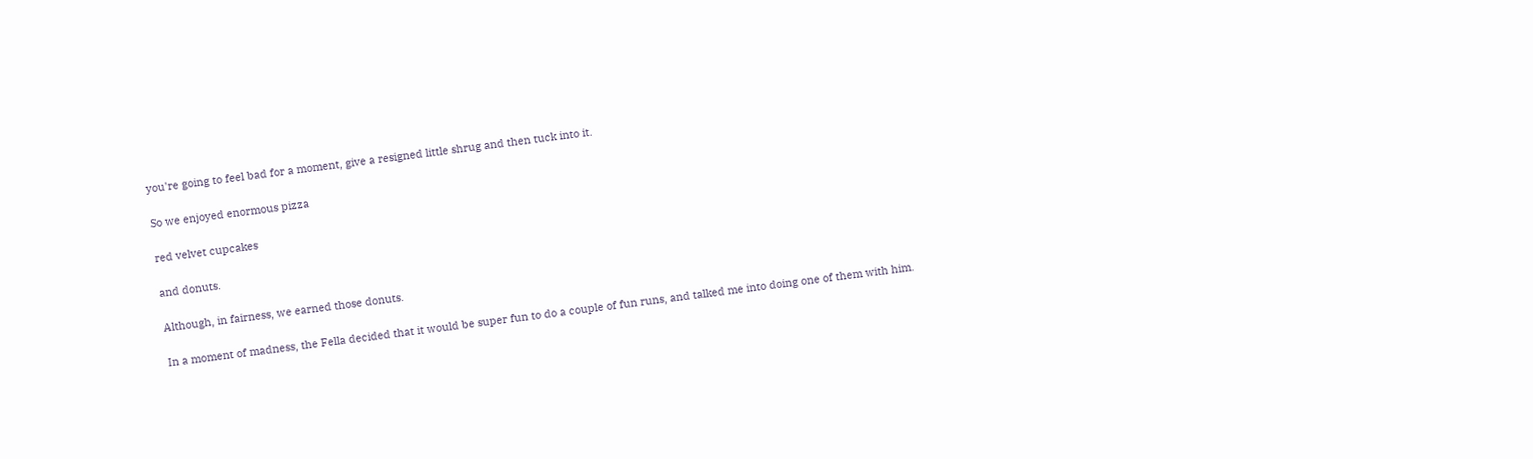you're going to feel bad for a moment, give a resigned little shrug and then tuck into it.

So we enjoyed enormous pizza

red velvet cupcakes

and donuts.

Although, in fairness, we earned those donuts.

In a moment of madness, the Fella decided that it would be super fun to do a couple of fun runs, and talked me into doing one of them with him.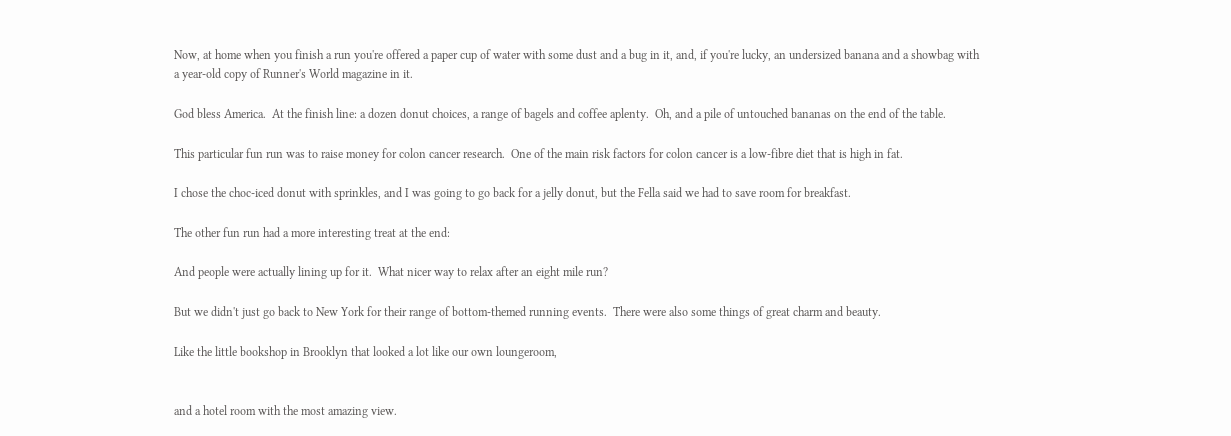Now, at home when you finish a run you're offered a paper cup of water with some dust and a bug in it, and, if you're lucky, an undersized banana and a showbag with a year-old copy of Runner's World magazine in it.

God bless America.  At the finish line: a dozen donut choices, a range of bagels and coffee aplenty.  Oh, and a pile of untouched bananas on the end of the table.

This particular fun run was to raise money for colon cancer research.  One of the main risk factors for colon cancer is a low-fibre diet that is high in fat.

I chose the choc-iced donut with sprinkles, and I was going to go back for a jelly donut, but the Fella said we had to save room for breakfast.

The other fun run had a more interesting treat at the end:

And people were actually lining up for it.  What nicer way to relax after an eight mile run?

But we didn't just go back to New York for their range of bottom-themed running events.  There were also some things of great charm and beauty.

Like the little bookshop in Brooklyn that looked a lot like our own loungeroom,


and a hotel room with the most amazing view.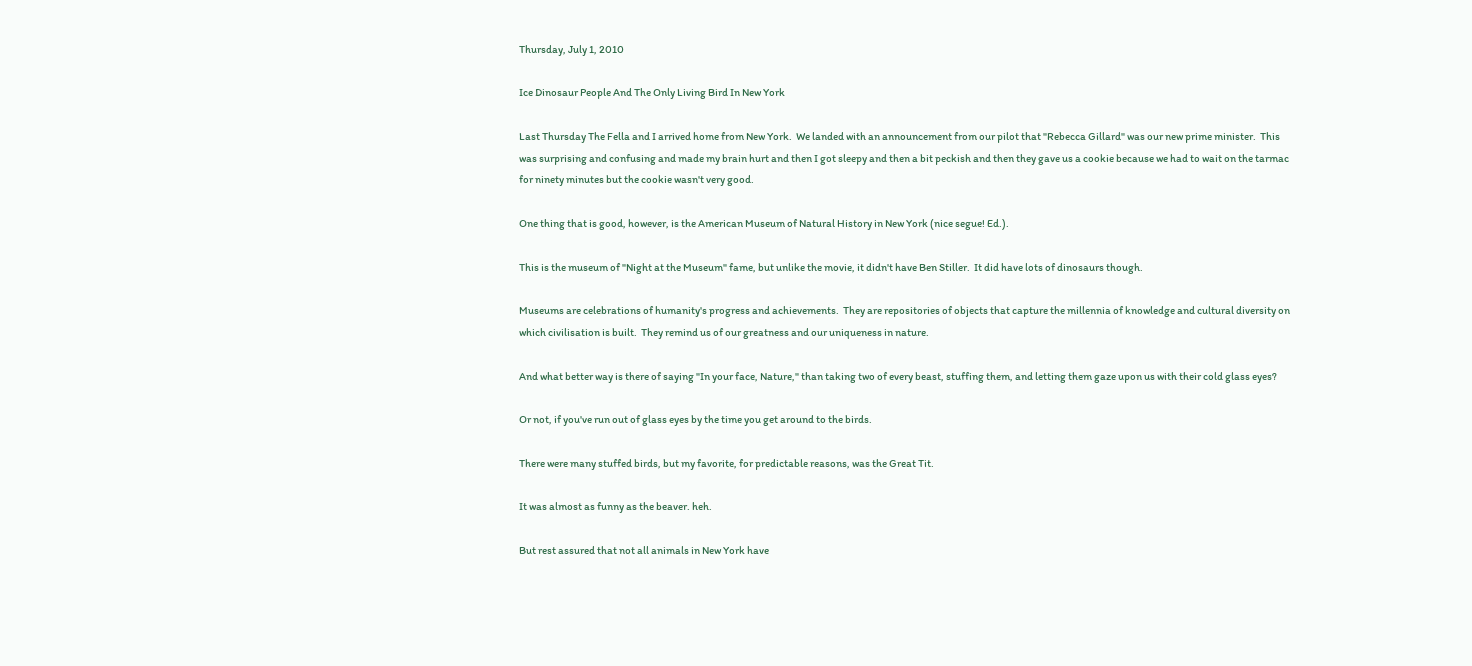Thursday, July 1, 2010

Ice Dinosaur People And The Only Living Bird In New York

Last Thursday The Fella and I arrived home from New York.  We landed with an announcement from our pilot that "Rebecca Gillard" was our new prime minister.  This was surprising and confusing and made my brain hurt and then I got sleepy and then a bit peckish and then they gave us a cookie because we had to wait on the tarmac for ninety minutes but the cookie wasn't very good.

One thing that is good, however, is the American Museum of Natural History in New York (nice segue! Ed.).

This is the museum of "Night at the Museum" fame, but unlike the movie, it didn't have Ben Stiller.  It did have lots of dinosaurs though.

Museums are celebrations of humanity's progress and achievements.  They are repositories of objects that capture the millennia of knowledge and cultural diversity on which civilisation is built.  They remind us of our greatness and our uniqueness in nature.

And what better way is there of saying "In your face, Nature," than taking two of every beast, stuffing them, and letting them gaze upon us with their cold glass eyes?

Or not, if you've run out of glass eyes by the time you get around to the birds.

There were many stuffed birds, but my favorite, for predictable reasons, was the Great Tit.

It was almost as funny as the beaver. heh.

But rest assured that not all animals in New York have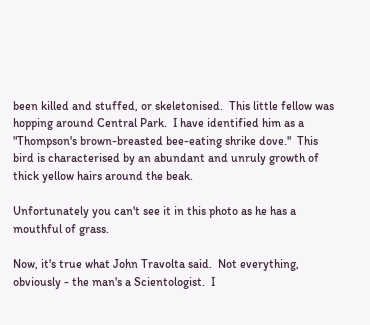been killed and stuffed, or skeletonised.  This little fellow was hopping around Central Park.  I have identified him as a "Thompson's brown-breasted bee-eating shrike dove."  This bird is characterised by an abundant and unruly growth of thick yellow hairs around the beak.

Unfortunately you can't see it in this photo as he has a mouthful of grass.

Now, it's true what John Travolta said.  Not everything, obviously - the man's a Scientologist.  I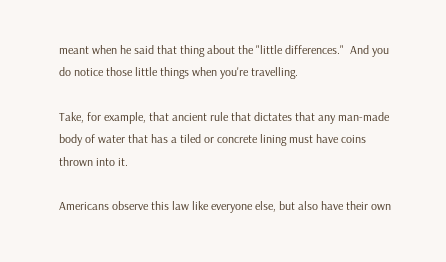meant when he said that thing about the "little differences."  And you do notice those little things when you're travelling.

Take, for example, that ancient rule that dictates that any man-made body of water that has a tiled or concrete lining must have coins thrown into it.

Americans observe this law like everyone else, but also have their own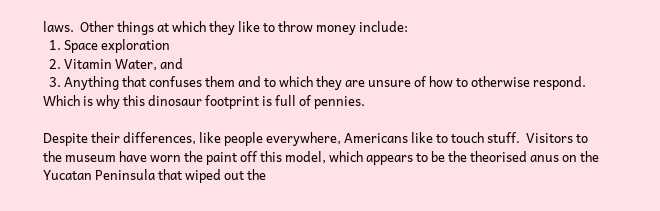laws.  Other things at which they like to throw money include:
  1. Space exploration
  2. Vitamin Water, and
  3. Anything that confuses them and to which they are unsure of how to otherwise respond.
Which is why this dinosaur footprint is full of pennies.

Despite their differences, like people everywhere, Americans like to touch stuff.  Visitors to the museum have worn the paint off this model, which appears to be the theorised anus on the Yucatan Peninsula that wiped out the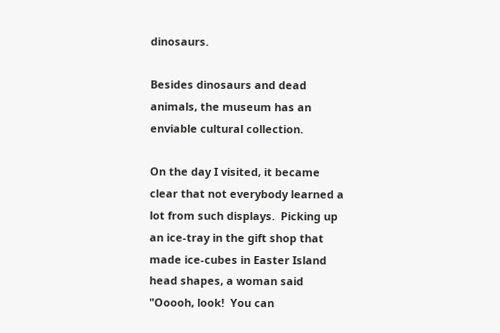dinosaurs.

Besides dinosaurs and dead animals, the museum has an enviable cultural collection.

On the day I visited, it became clear that not everybody learned a lot from such displays.  Picking up an ice-tray in the gift shop that made ice-cubes in Easter Island head shapes, a woman said "Ooooh, look!  You can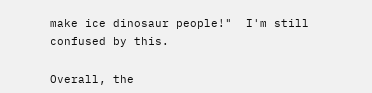make ice dinosaur people!"  I'm still confused by this.

Overall, the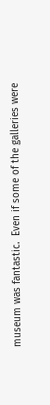museum was fantastic.  Even if some of the galleries were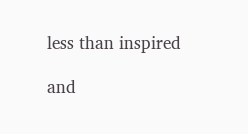less than inspired

and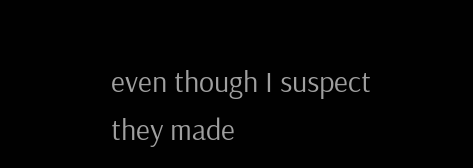even though I suspect they made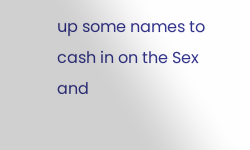up some names to cash in on the Sex and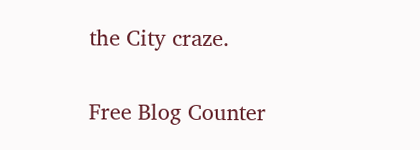the City craze.

Free Blog Counter